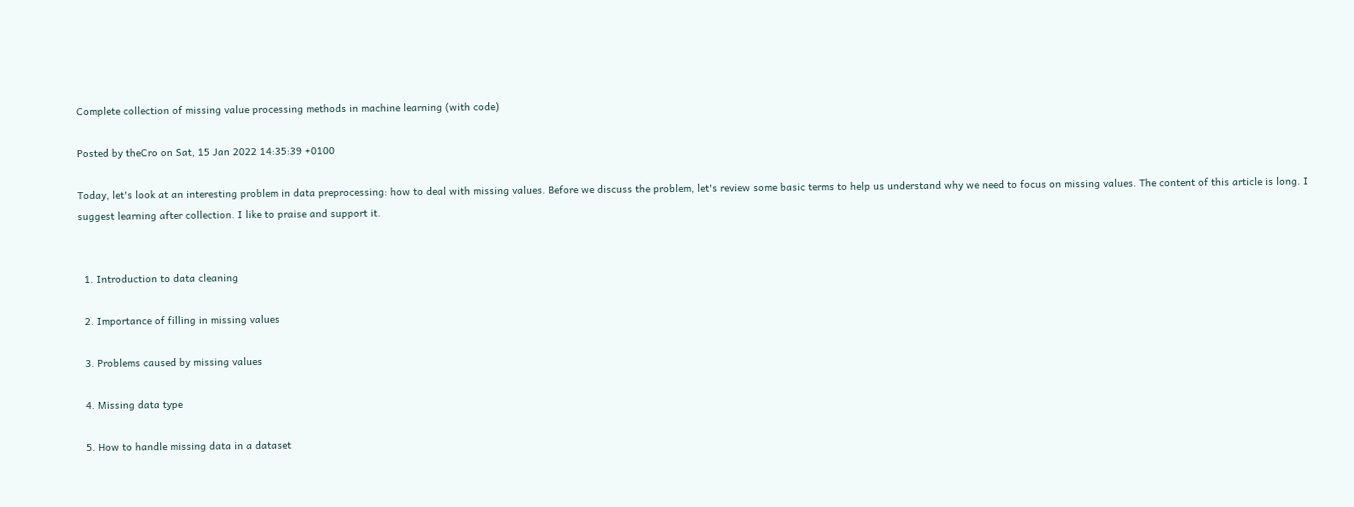Complete collection of missing value processing methods in machine learning (with code)

Posted by theCro on Sat, 15 Jan 2022 14:35:39 +0100

Today, let's look at an interesting problem in data preprocessing: how to deal with missing values. Before we discuss the problem, let's review some basic terms to help us understand why we need to focus on missing values. The content of this article is long. I suggest learning after collection. I like to praise and support it.


  1. Introduction to data cleaning

  2. Importance of filling in missing values

  3. Problems caused by missing values

  4. Missing data type

  5. How to handle missing data in a dataset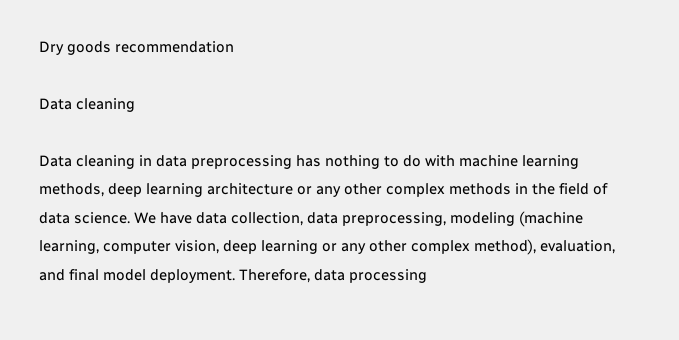Dry goods recommendation

Data cleaning

Data cleaning in data preprocessing has nothing to do with machine learning methods, deep learning architecture or any other complex methods in the field of data science. We have data collection, data preprocessing, modeling (machine learning, computer vision, deep learning or any other complex method), evaluation, and final model deployment. Therefore, data processing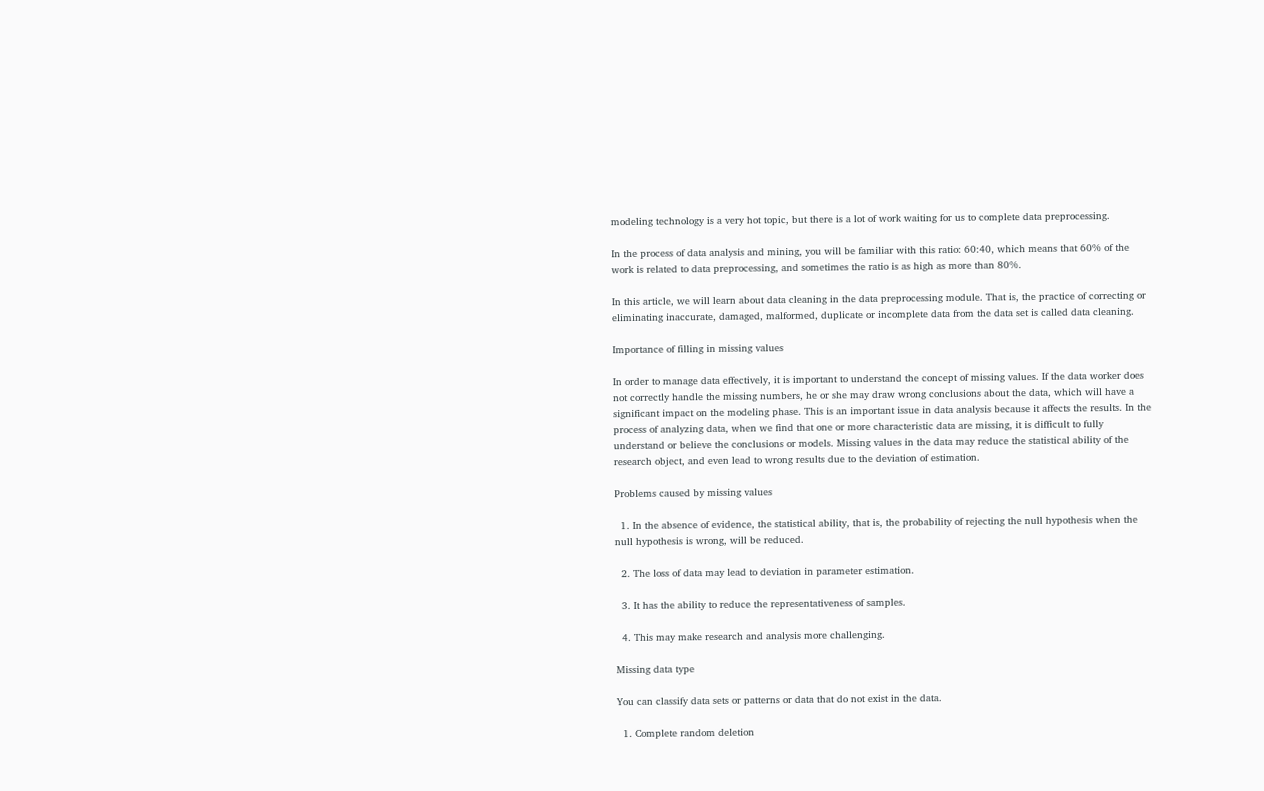modeling technology is a very hot topic, but there is a lot of work waiting for us to complete data preprocessing.

In the process of data analysis and mining, you will be familiar with this ratio: 60:40, which means that 60% of the work is related to data preprocessing, and sometimes the ratio is as high as more than 80%.

In this article, we will learn about data cleaning in the data preprocessing module. That is, the practice of correcting or eliminating inaccurate, damaged, malformed, duplicate or incomplete data from the data set is called data cleaning.

Importance of filling in missing values

In order to manage data effectively, it is important to understand the concept of missing values. If the data worker does not correctly handle the missing numbers, he or she may draw wrong conclusions about the data, which will have a significant impact on the modeling phase. This is an important issue in data analysis because it affects the results. In the process of analyzing data, when we find that one or more characteristic data are missing, it is difficult to fully understand or believe the conclusions or models. Missing values in the data may reduce the statistical ability of the research object, and even lead to wrong results due to the deviation of estimation.

Problems caused by missing values

  1. In the absence of evidence, the statistical ability, that is, the probability of rejecting the null hypothesis when the null hypothesis is wrong, will be reduced.

  2. The loss of data may lead to deviation in parameter estimation.

  3. It has the ability to reduce the representativeness of samples.

  4. This may make research and analysis more challenging.

Missing data type

You can classify data sets or patterns or data that do not exist in the data.

  1. Complete random deletion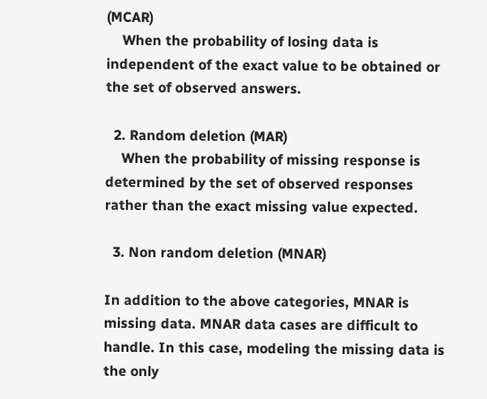(MCAR)
    When the probability of losing data is independent of the exact value to be obtained or the set of observed answers.

  2. Random deletion (MAR)
    When the probability of missing response is determined by the set of observed responses rather than the exact missing value expected.

  3. Non random deletion (MNAR)

In addition to the above categories, MNAR is missing data. MNAR data cases are difficult to handle. In this case, modeling the missing data is the only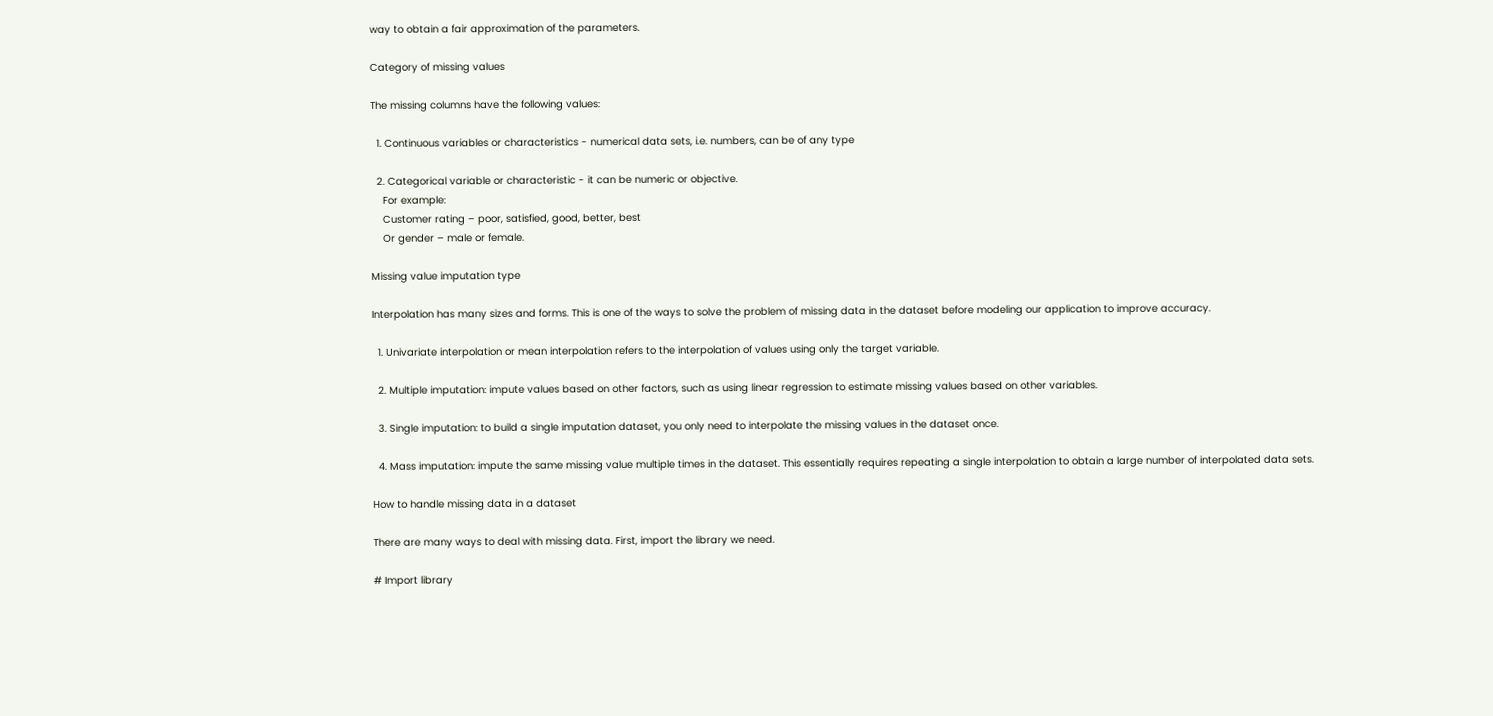way to obtain a fair approximation of the parameters.

Category of missing values

The missing columns have the following values:

  1. Continuous variables or characteristics - numerical data sets, i.e. numbers, can be of any type

  2. Categorical variable or characteristic - it can be numeric or objective.
    For example:
    Customer rating – poor, satisfied, good, better, best
    Or gender – male or female.

Missing value imputation type

Interpolation has many sizes and forms. This is one of the ways to solve the problem of missing data in the dataset before modeling our application to improve accuracy.

  1. Univariate interpolation or mean interpolation refers to the interpolation of values using only the target variable.

  2. Multiple imputation: impute values based on other factors, such as using linear regression to estimate missing values based on other variables.

  3. Single imputation: to build a single imputation dataset, you only need to interpolate the missing values in the dataset once.

  4. Mass imputation: impute the same missing value multiple times in the dataset. This essentially requires repeating a single interpolation to obtain a large number of interpolated data sets.

How to handle missing data in a dataset

There are many ways to deal with missing data. First, import the library we need.

# Import library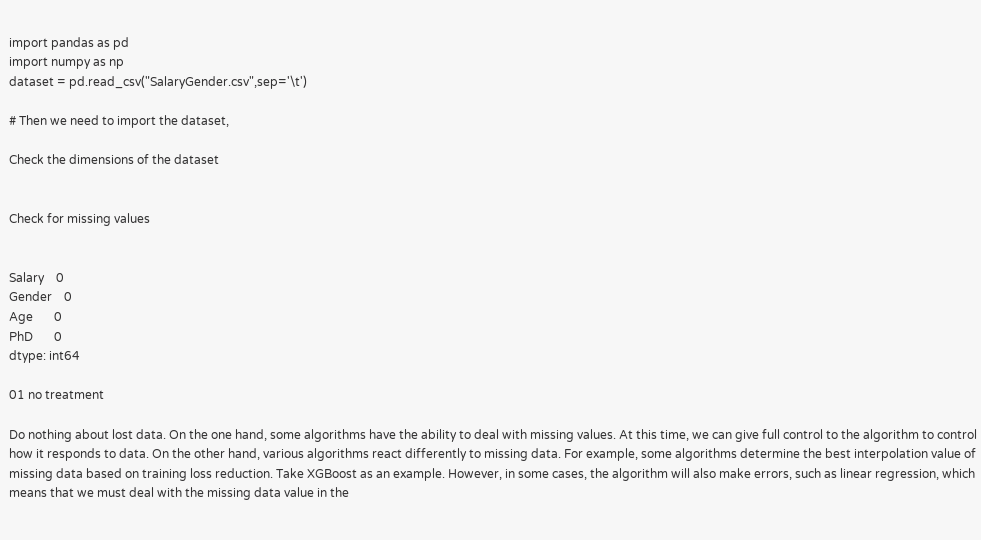import pandas as pd
import numpy as np
dataset = pd.read_csv("SalaryGender.csv",sep='\t')

# Then we need to import the dataset,

Check the dimensions of the dataset


Check for missing values


Salary    0
Gender    0
Age       0
PhD       0
dtype: int64

01 no treatment

Do nothing about lost data. On the one hand, some algorithms have the ability to deal with missing values. At this time, we can give full control to the algorithm to control how it responds to data. On the other hand, various algorithms react differently to missing data. For example, some algorithms determine the best interpolation value of missing data based on training loss reduction. Take XGBoost as an example. However, in some cases, the algorithm will also make errors, such as linear regression, which means that we must deal with the missing data value in the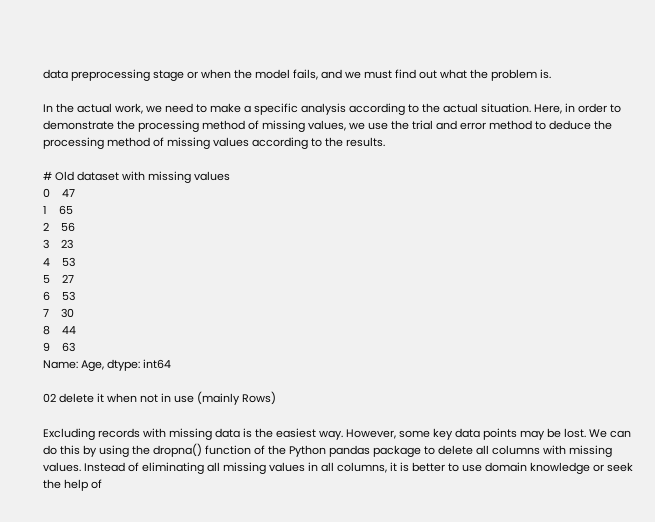data preprocessing stage or when the model fails, and we must find out what the problem is.

In the actual work, we need to make a specific analysis according to the actual situation. Here, in order to demonstrate the processing method of missing values, we use the trial and error method to deduce the processing method of missing values according to the results.

# Old dataset with missing values
0    47
1    65
2    56
3    23
4    53
5    27
6    53
7    30
8    44
9    63
Name: Age, dtype: int64

02 delete it when not in use (mainly Rows)

Excluding records with missing data is the easiest way. However, some key data points may be lost. We can do this by using the dropna() function of the Python pandas package to delete all columns with missing values. Instead of eliminating all missing values in all columns, it is better to use domain knowledge or seek the help of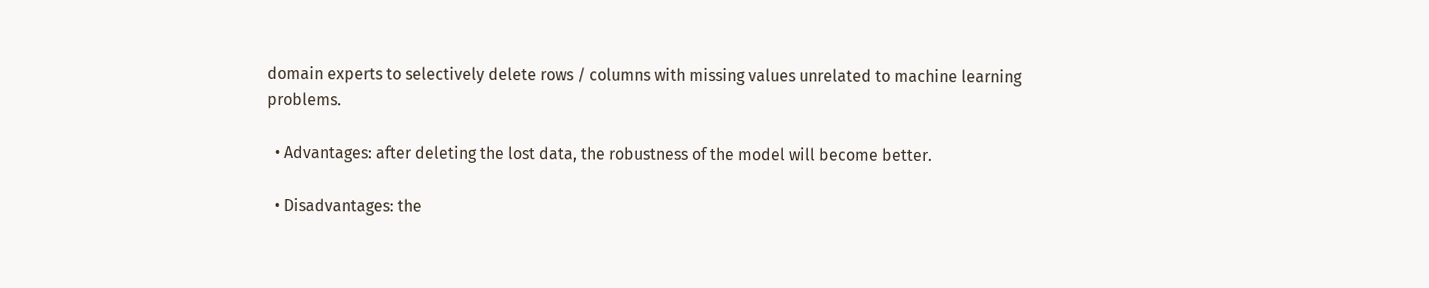domain experts to selectively delete rows / columns with missing values unrelated to machine learning problems.

  • Advantages: after deleting the lost data, the robustness of the model will become better.

  • Disadvantages: the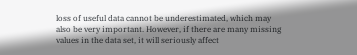loss of useful data cannot be underestimated, which may also be very important. However, if there are many missing values in the data set, it will seriously affect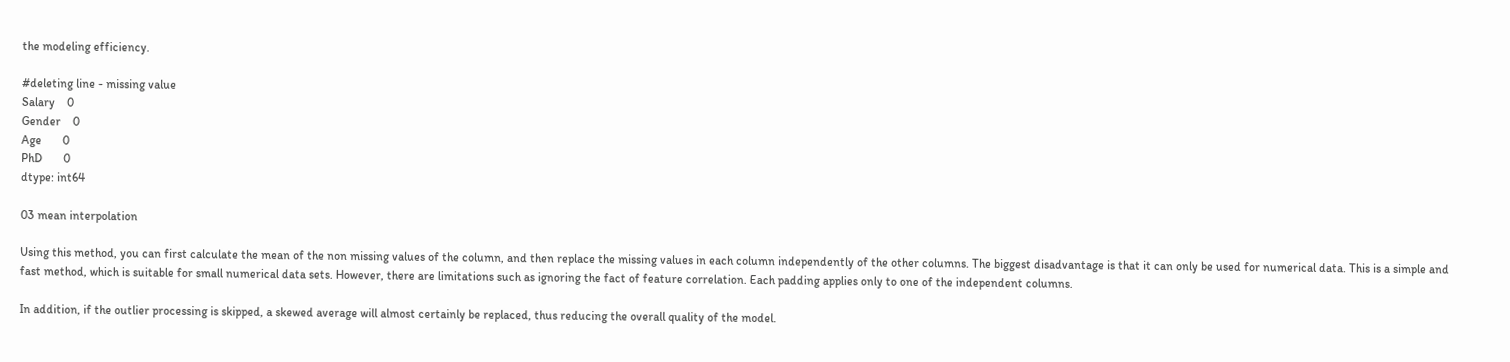the modeling efficiency.

#deleting line - missing value
Salary    0
Gender    0
Age       0
PhD       0
dtype: int64

03 mean interpolation

Using this method, you can first calculate the mean of the non missing values of the column, and then replace the missing values in each column independently of the other columns. The biggest disadvantage is that it can only be used for numerical data. This is a simple and fast method, which is suitable for small numerical data sets. However, there are limitations such as ignoring the fact of feature correlation. Each padding applies only to one of the independent columns.

In addition, if the outlier processing is skipped, a skewed average will almost certainly be replaced, thus reducing the overall quality of the model.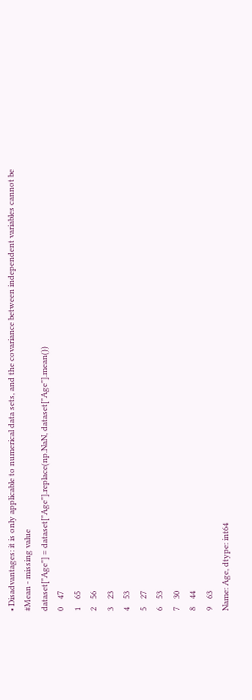• Disadvantages: it is only applicable to numerical data sets, and the covariance between independent variables cannot be
#Mean - missing value
dataset["Age"] = dataset["Age"].replace(np.NaN, dataset["Age"].mean())
0    47
1    65
2    56
3    23
4    53
5    27
6    53
7    30
8    44
9    63
Name: Age, dtype: int64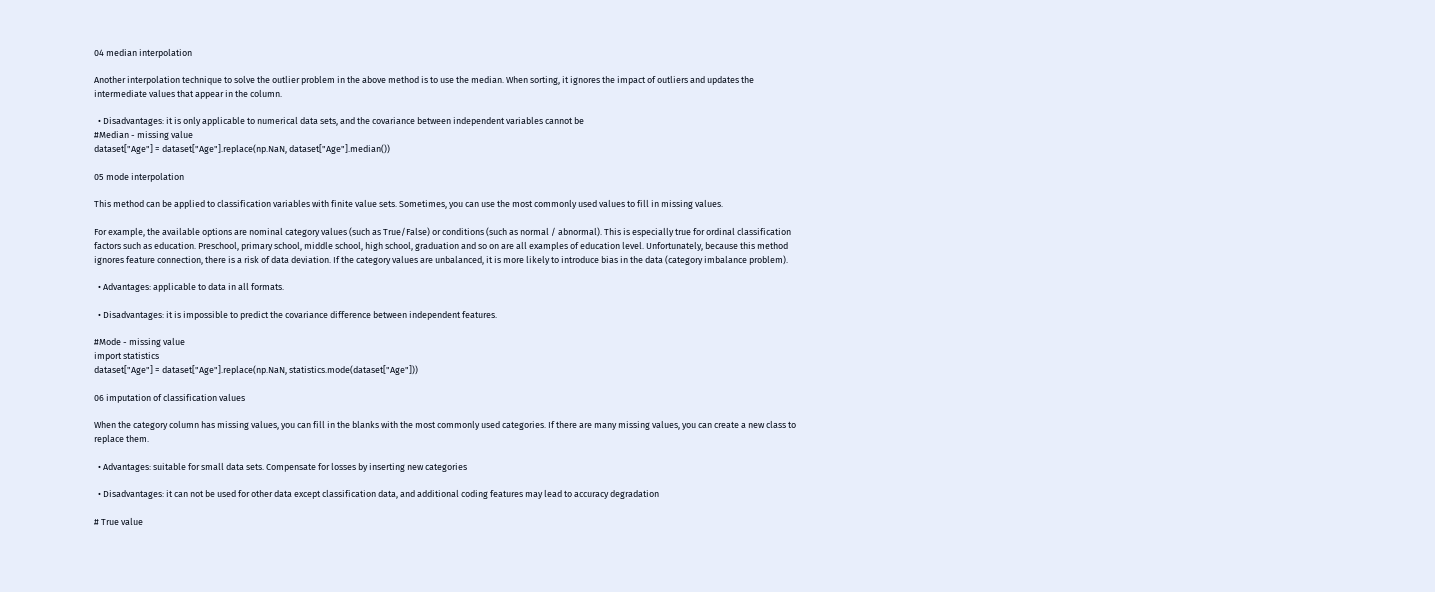04 median interpolation

Another interpolation technique to solve the outlier problem in the above method is to use the median. When sorting, it ignores the impact of outliers and updates the intermediate values that appear in the column.

  • Disadvantages: it is only applicable to numerical data sets, and the covariance between independent variables cannot be
#Median - missing value
dataset["Age"] = dataset["Age"].replace(np.NaN, dataset["Age"].median())

05 mode interpolation

This method can be applied to classification variables with finite value sets. Sometimes, you can use the most commonly used values to fill in missing values.

For example, the available options are nominal category values (such as True/False) or conditions (such as normal / abnormal). This is especially true for ordinal classification factors such as education. Preschool, primary school, middle school, high school, graduation and so on are all examples of education level. Unfortunately, because this method ignores feature connection, there is a risk of data deviation. If the category values are unbalanced, it is more likely to introduce bias in the data (category imbalance problem).

  • Advantages: applicable to data in all formats.

  • Disadvantages: it is impossible to predict the covariance difference between independent features.

#Mode - missing value
import statistics
dataset["Age"] = dataset["Age"].replace(np.NaN, statistics.mode(dataset["Age"]))

06 imputation of classification values

When the category column has missing values, you can fill in the blanks with the most commonly used categories. If there are many missing values, you can create a new class to replace them.

  • Advantages: suitable for small data sets. Compensate for losses by inserting new categories

  • Disadvantages: it can not be used for other data except classification data, and additional coding features may lead to accuracy degradation

# True value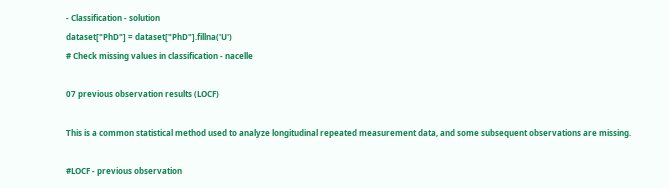- Classification - solution
dataset["PhD"] = dataset["PhD"].fillna('U')
# Check missing values in classification - nacelle

07 previous observation results (LOCF)

This is a common statistical method used to analyze longitudinal repeated measurement data, and some subsequent observations are missing.

#LOCF - previous observation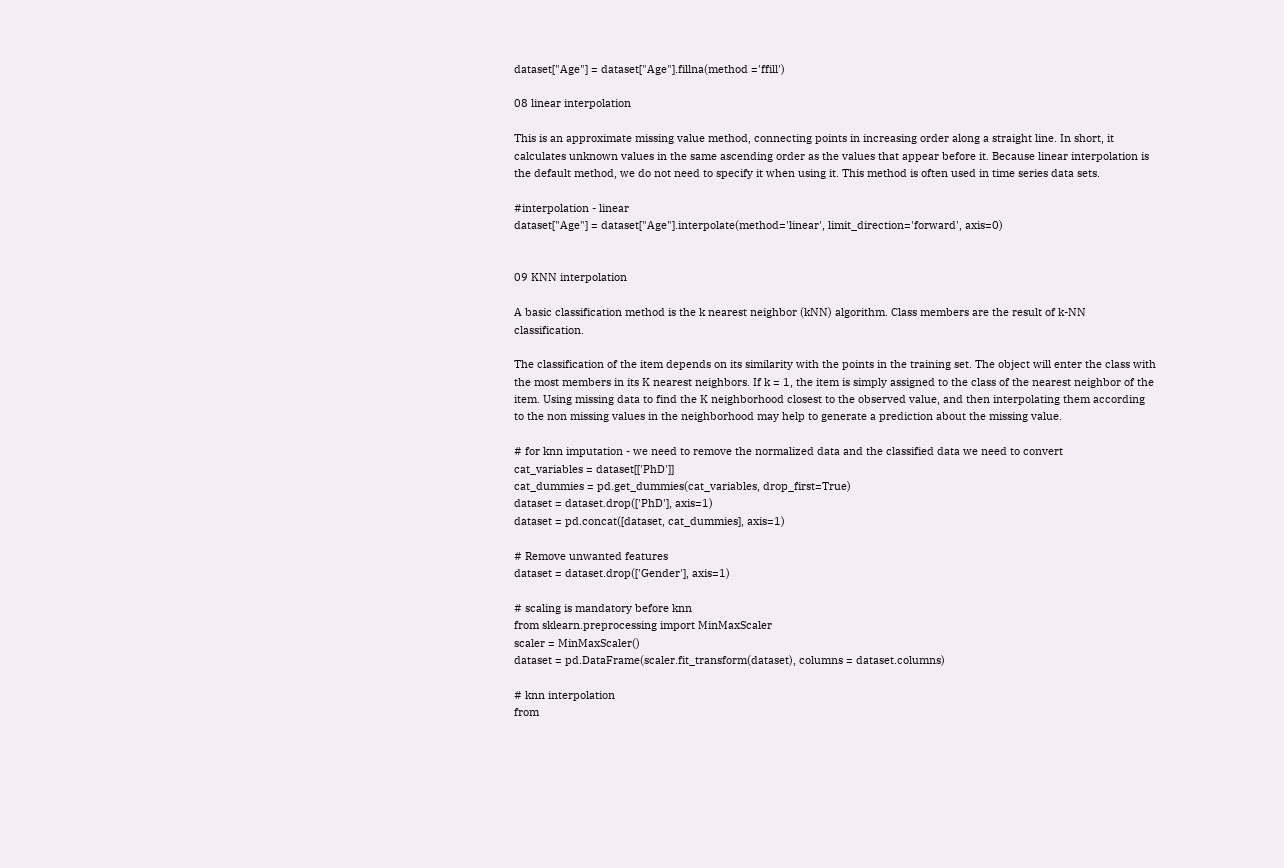dataset["Age"] = dataset["Age"].fillna(method ='ffill')

08 linear interpolation

This is an approximate missing value method, connecting points in increasing order along a straight line. In short, it calculates unknown values in the same ascending order as the values that appear before it. Because linear interpolation is the default method, we do not need to specify it when using it. This method is often used in time series data sets.

#interpolation - linear
dataset["Age"] = dataset["Age"].interpolate(method='linear', limit_direction='forward', axis=0)


09 KNN interpolation

A basic classification method is the k nearest neighbor (kNN) algorithm. Class members are the result of k-NN classification.

The classification of the item depends on its similarity with the points in the training set. The object will enter the class with the most members in its K nearest neighbors. If k = 1, the item is simply assigned to the class of the nearest neighbor of the item. Using missing data to find the K neighborhood closest to the observed value, and then interpolating them according to the non missing values in the neighborhood may help to generate a prediction about the missing value.

# for knn imputation - we need to remove the normalized data and the classified data we need to convert
cat_variables = dataset[['PhD']]
cat_dummies = pd.get_dummies(cat_variables, drop_first=True)
dataset = dataset.drop(['PhD'], axis=1)
dataset = pd.concat([dataset, cat_dummies], axis=1)

# Remove unwanted features
dataset = dataset.drop(['Gender'], axis=1)

# scaling is mandatory before knn
from sklearn.preprocessing import MinMaxScaler
scaler = MinMaxScaler()
dataset = pd.DataFrame(scaler.fit_transform(dataset), columns = dataset.columns)

# knn interpolation
from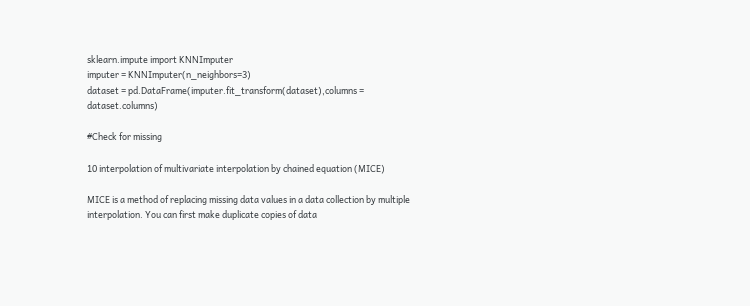sklearn.impute import KNNImputer
imputer = KNNImputer(n_neighbors=3)
dataset = pd.DataFrame(imputer.fit_transform(dataset),columns = dataset.columns)

#Check for missing

10 interpolation of multivariate interpolation by chained equation (MICE)

MICE is a method of replacing missing data values in a data collection by multiple interpolation. You can first make duplicate copies of data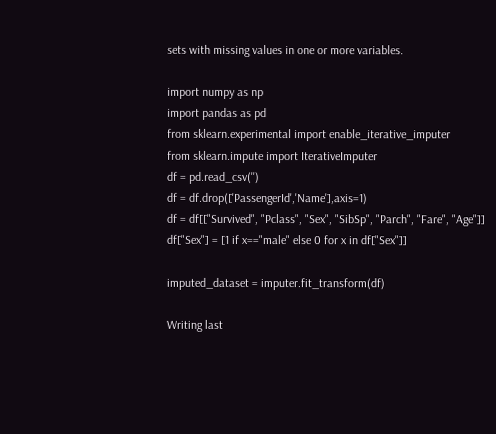sets with missing values in one or more variables.

import numpy as np
import pandas as pd
from sklearn.experimental import enable_iterative_imputer
from sklearn.impute import IterativeImputer
df = pd.read_csv('')
df = df.drop(['PassengerId','Name'],axis=1)
df = df[["Survived", "Pclass", "Sex", "SibSp", "Parch", "Fare", "Age"]]
df["Sex"] = [1 if x=="male" else 0 for x in df["Sex"]]

imputed_dataset = imputer.fit_transform(df)

Writing last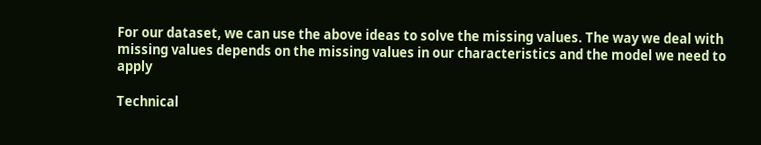For our dataset, we can use the above ideas to solve the missing values. The way we deal with missing values depends on the missing values in our characteristics and the model we need to apply

Technical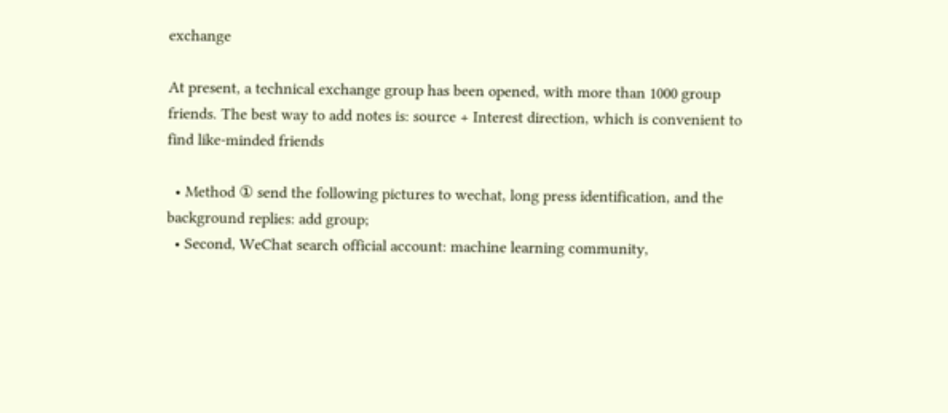exchange

At present, a technical exchange group has been opened, with more than 1000 group friends. The best way to add notes is: source + Interest direction, which is convenient to find like-minded friends

  • Method ① send the following pictures to wechat, long press identification, and the background replies: add group;
  • Second, WeChat search official account: machine learning community,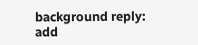background reply: add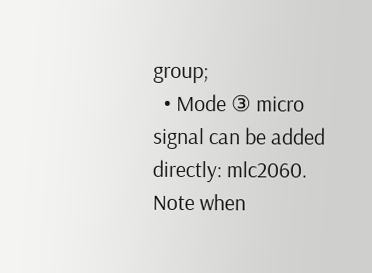group;
  • Mode ③ micro signal can be added directly: mlc2060. Note when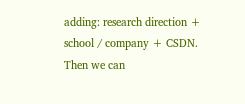adding: research direction + school / company + CSDN. Then we can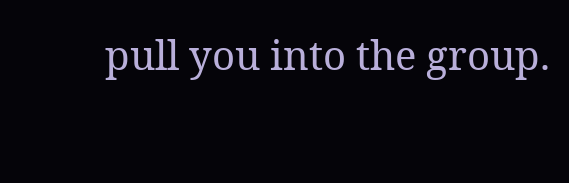pull you into the group.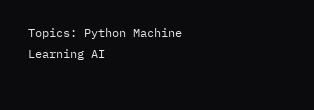Topics: Python Machine Learning AI